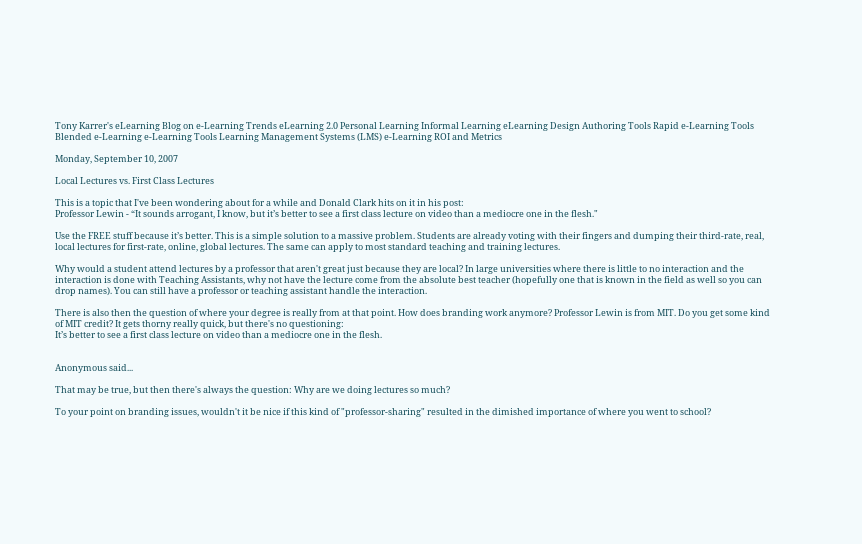Tony Karrer's eLearning Blog on e-Learning Trends eLearning 2.0 Personal Learning Informal Learning eLearning Design Authoring Tools Rapid e-Learning Tools Blended e-Learning e-Learning Tools Learning Management Systems (LMS) e-Learning ROI and Metrics

Monday, September 10, 2007

Local Lectures vs. First Class Lectures

This is a topic that I've been wondering about for a while and Donald Clark hits on it in his post:
Professor Lewin - “It sounds arrogant, I know, but it’s better to see a first class lecture on video than a mediocre one in the flesh."

Use the FREE stuff because it’s better. This is a simple solution to a massive problem. Students are already voting with their fingers and dumping their third-rate, real, local lectures for first-rate, online, global lectures. The same can apply to most standard teaching and training lectures.

Why would a student attend lectures by a professor that aren't great just because they are local? In large universities where there is little to no interaction and the interaction is done with Teaching Assistants, why not have the lecture come from the absolute best teacher (hopefully one that is known in the field as well so you can drop names). You can still have a professor or teaching assistant handle the interaction.

There is also then the question of where your degree is really from at that point. How does branding work anymore? Professor Lewin is from MIT. Do you get some kind of MIT credit? It gets thorny really quick, but there's no questioning:
It’s better to see a first class lecture on video than a mediocre one in the flesh.


Anonymous said...

That may be true, but then there's always the question: Why are we doing lectures so much?

To your point on branding issues, wouldn't it be nice if this kind of "professor-sharing" resulted in the dimished importance of where you went to school?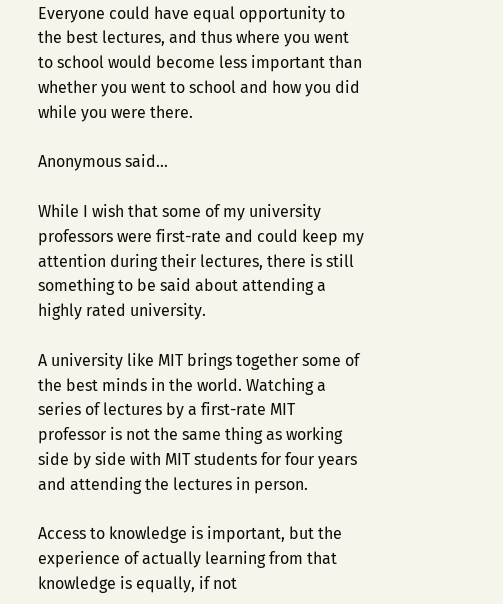Everyone could have equal opportunity to the best lectures, and thus where you went to school would become less important than whether you went to school and how you did while you were there.

Anonymous said...

While I wish that some of my university professors were first-rate and could keep my attention during their lectures, there is still something to be said about attending a highly rated university.

A university like MIT brings together some of the best minds in the world. Watching a series of lectures by a first-rate MIT professor is not the same thing as working side by side with MIT students for four years and attending the lectures in person.

Access to knowledge is important, but the experience of actually learning from that knowledge is equally, if not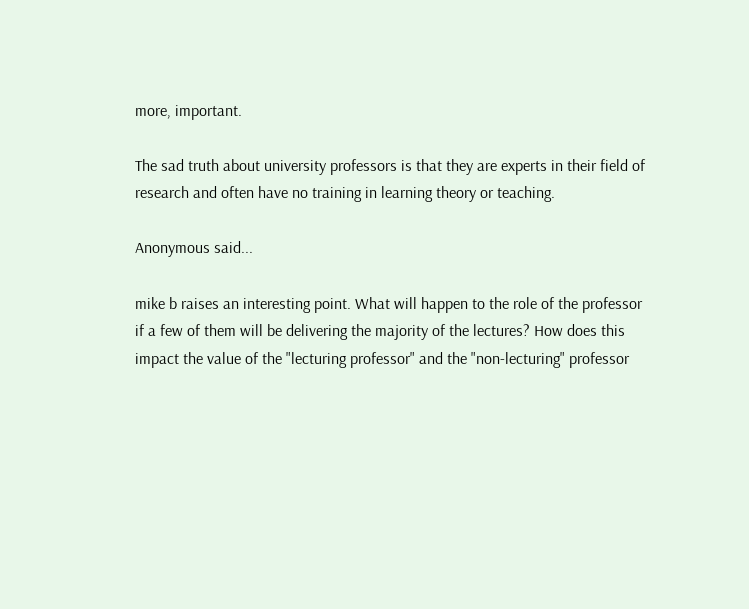more, important.

The sad truth about university professors is that they are experts in their field of research and often have no training in learning theory or teaching.

Anonymous said...

mike b raises an interesting point. What will happen to the role of the professor if a few of them will be delivering the majority of the lectures? How does this impact the value of the "lecturing professor" and the "non-lecturing" professor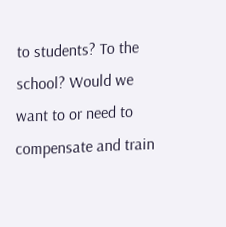to students? To the school? Would we want to or need to compensate and train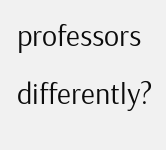professors differently?